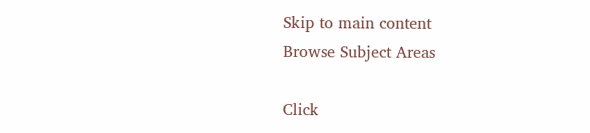Skip to main content
Browse Subject Areas

Click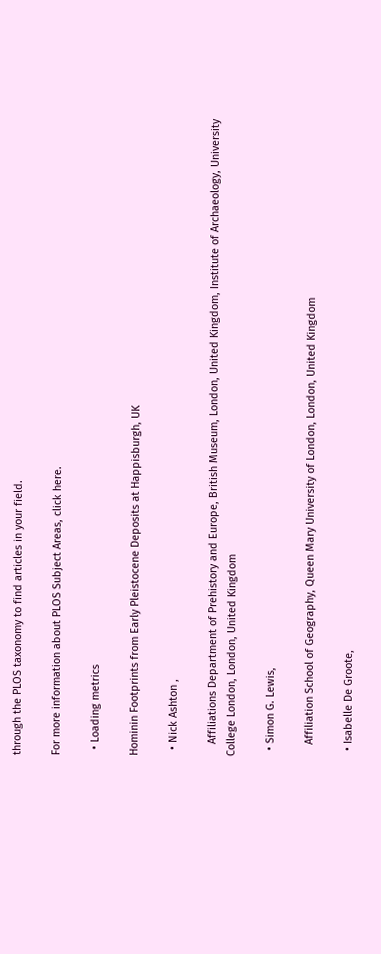through the PLOS taxonomy to find articles in your field.

For more information about PLOS Subject Areas, click here.

  • Loading metrics

Hominin Footprints from Early Pleistocene Deposits at Happisburgh, UK

  • Nick Ashton ,

    Affiliations Department of Prehistory and Europe, British Museum, London, United Kingdom, Institute of Archaeology, University College London, London, United Kingdom

  • Simon G. Lewis,

    Affiliation School of Geography, Queen Mary University of London, London, United Kingdom

  • Isabelle De Groote,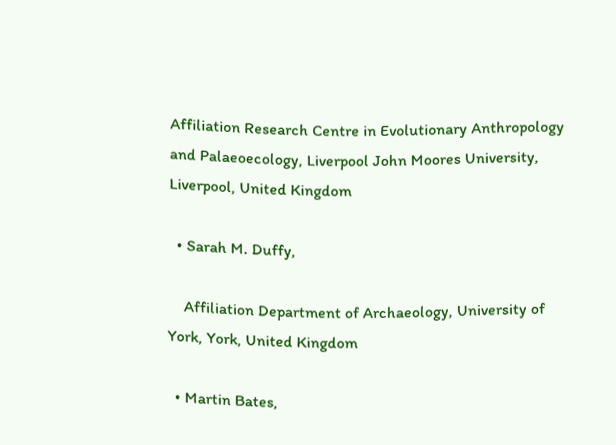Affiliation Research Centre in Evolutionary Anthropology and Palaeoecology, Liverpool John Moores University, Liverpool, United Kingdom

  • Sarah M. Duffy,

    Affiliation Department of Archaeology, University of York, York, United Kingdom

  • Martin Bates,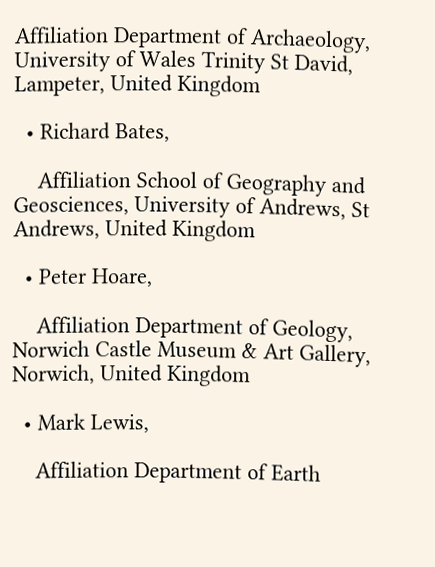Affiliation Department of Archaeology, University of Wales Trinity St David, Lampeter, United Kingdom

  • Richard Bates,

    Affiliation School of Geography and Geosciences, University of Andrews, St Andrews, United Kingdom

  • Peter Hoare,

    Affiliation Department of Geology, Norwich Castle Museum & Art Gallery, Norwich, United Kingdom

  • Mark Lewis,

    Affiliation Department of Earth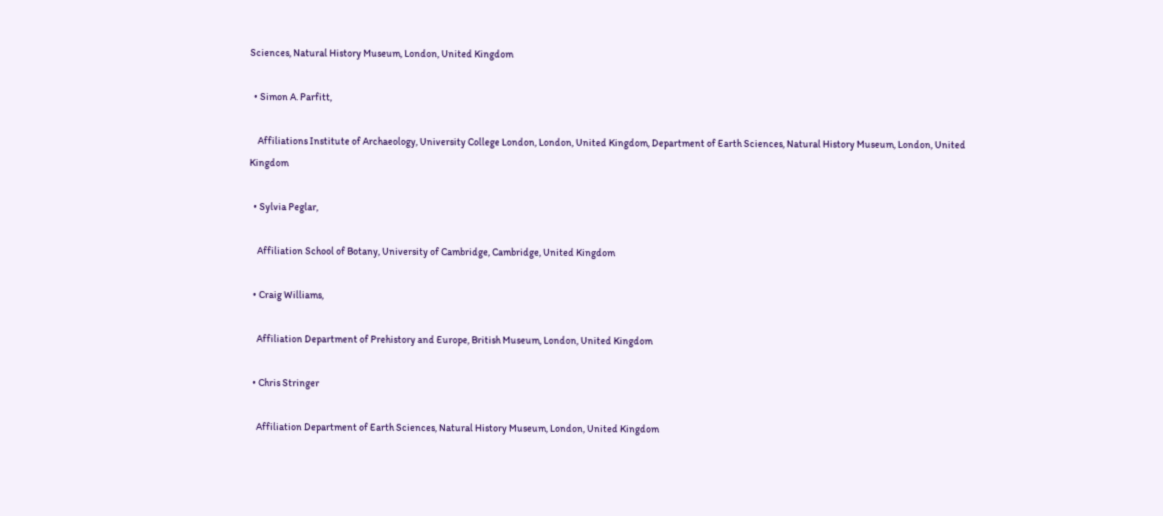Sciences, Natural History Museum, London, United Kingdom

  • Simon A. Parfitt,

    Affiliations Institute of Archaeology, University College London, London, United Kingdom, Department of Earth Sciences, Natural History Museum, London, United Kingdom

  • Sylvia Peglar,

    Affiliation School of Botany, University of Cambridge, Cambridge, United Kingdom

  • Craig Williams,

    Affiliation Department of Prehistory and Europe, British Museum, London, United Kingdom

  • Chris Stringer

    Affiliation Department of Earth Sciences, Natural History Museum, London, United Kingdom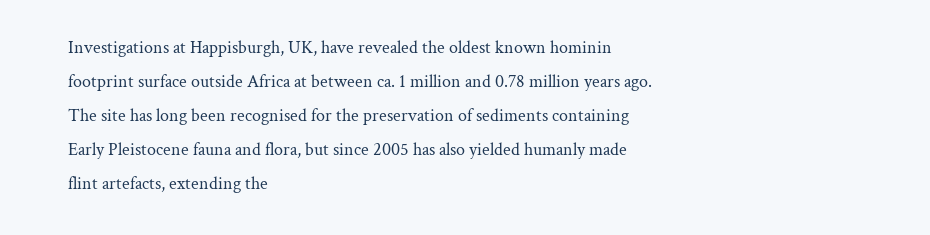Investigations at Happisburgh, UK, have revealed the oldest known hominin footprint surface outside Africa at between ca. 1 million and 0.78 million years ago. The site has long been recognised for the preservation of sediments containing Early Pleistocene fauna and flora, but since 2005 has also yielded humanly made flint artefacts, extending the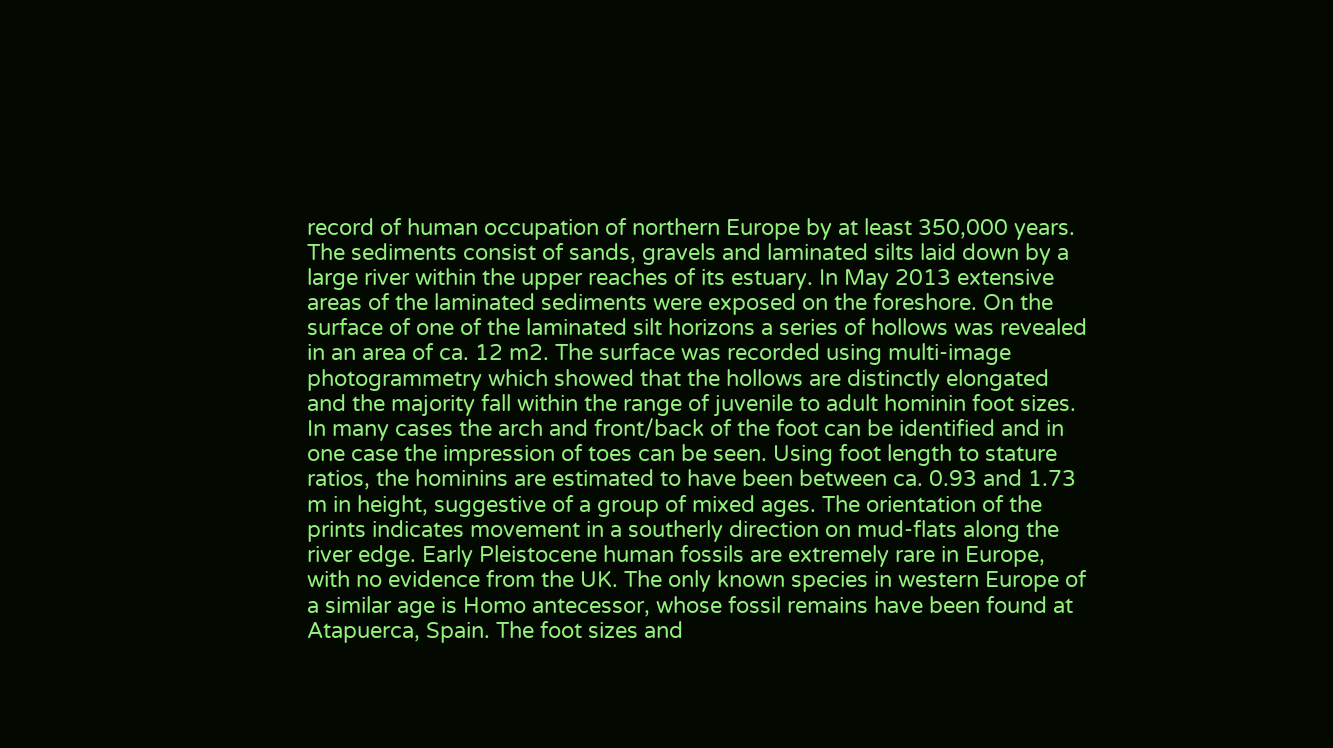record of human occupation of northern Europe by at least 350,000 years. The sediments consist of sands, gravels and laminated silts laid down by a large river within the upper reaches of its estuary. In May 2013 extensive areas of the laminated sediments were exposed on the foreshore. On the surface of one of the laminated silt horizons a series of hollows was revealed in an area of ca. 12 m2. The surface was recorded using multi-image photogrammetry which showed that the hollows are distinctly elongated and the majority fall within the range of juvenile to adult hominin foot sizes. In many cases the arch and front/back of the foot can be identified and in one case the impression of toes can be seen. Using foot length to stature ratios, the hominins are estimated to have been between ca. 0.93 and 1.73 m in height, suggestive of a group of mixed ages. The orientation of the prints indicates movement in a southerly direction on mud-flats along the river edge. Early Pleistocene human fossils are extremely rare in Europe, with no evidence from the UK. The only known species in western Europe of a similar age is Homo antecessor, whose fossil remains have been found at Atapuerca, Spain. The foot sizes and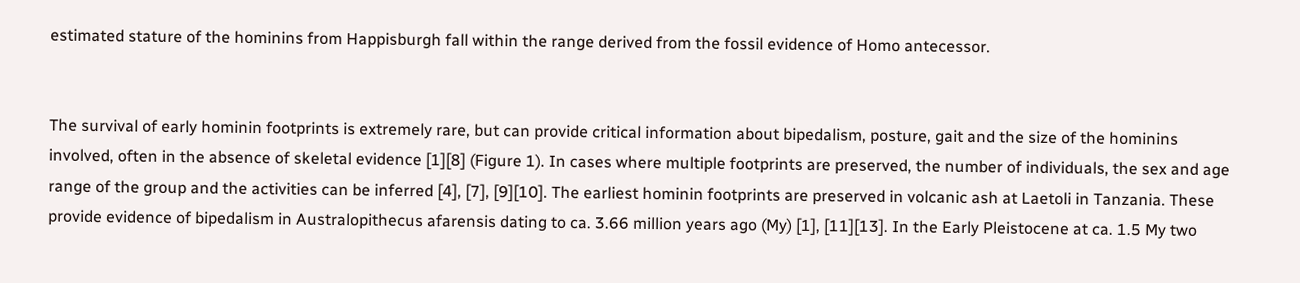estimated stature of the hominins from Happisburgh fall within the range derived from the fossil evidence of Homo antecessor.


The survival of early hominin footprints is extremely rare, but can provide critical information about bipedalism, posture, gait and the size of the hominins involved, often in the absence of skeletal evidence [1][8] (Figure 1). In cases where multiple footprints are preserved, the number of individuals, the sex and age range of the group and the activities can be inferred [4], [7], [9][10]. The earliest hominin footprints are preserved in volcanic ash at Laetoli in Tanzania. These provide evidence of bipedalism in Australopithecus afarensis dating to ca. 3.66 million years ago (My) [1], [11][13]. In the Early Pleistocene at ca. 1.5 My two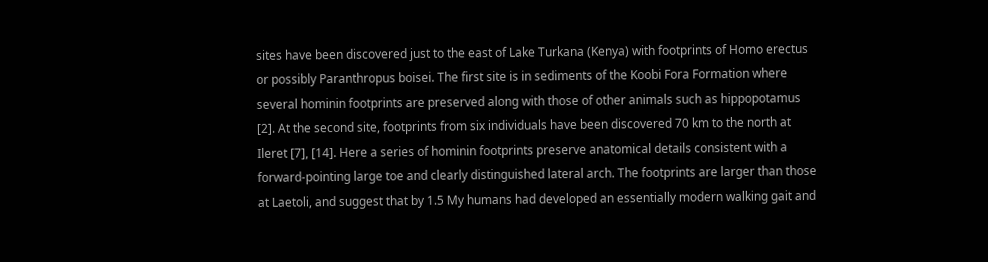sites have been discovered just to the east of Lake Turkana (Kenya) with footprints of Homo erectus or possibly Paranthropus boisei. The first site is in sediments of the Koobi Fora Formation where several hominin footprints are preserved along with those of other animals such as hippopotamus [2]. At the second site, footprints from six individuals have been discovered 70 km to the north at Ileret [7], [14]. Here a series of hominin footprints preserve anatomical details consistent with a forward-pointing large toe and clearly distinguished lateral arch. The footprints are larger than those at Laetoli, and suggest that by 1.5 My humans had developed an essentially modern walking gait and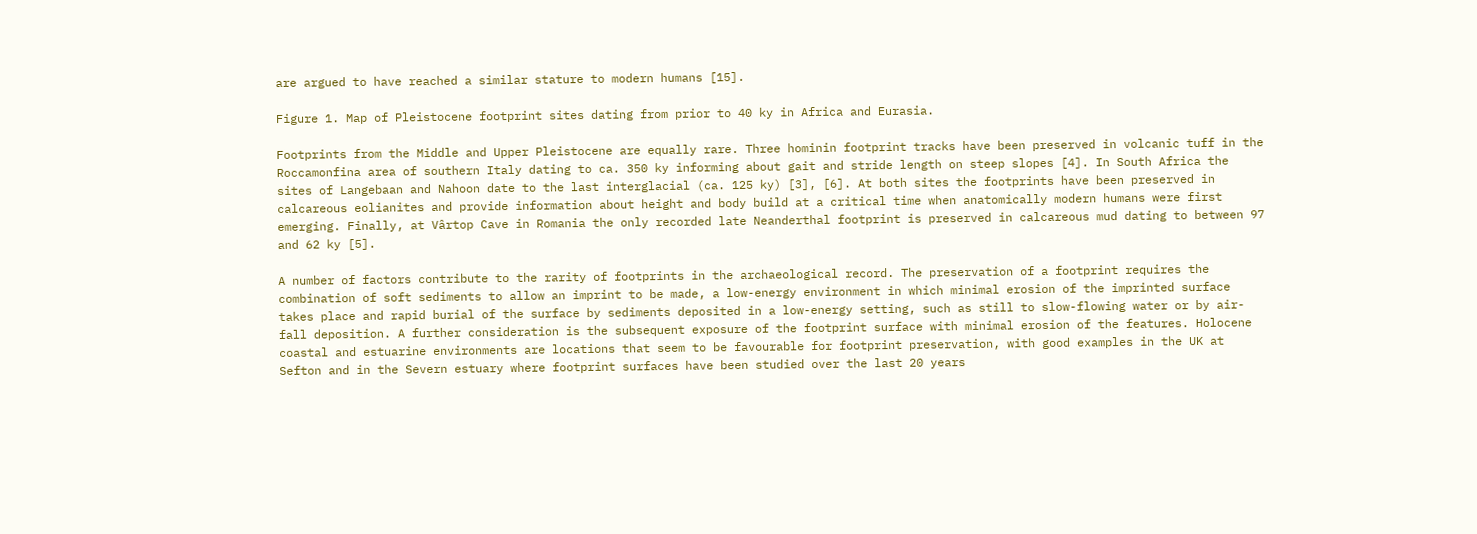are argued to have reached a similar stature to modern humans [15].

Figure 1. Map of Pleistocene footprint sites dating from prior to 40 ky in Africa and Eurasia.

Footprints from the Middle and Upper Pleistocene are equally rare. Three hominin footprint tracks have been preserved in volcanic tuff in the Roccamonfina area of southern Italy dating to ca. 350 ky informing about gait and stride length on steep slopes [4]. In South Africa the sites of Langebaan and Nahoon date to the last interglacial (ca. 125 ky) [3], [6]. At both sites the footprints have been preserved in calcareous eolianites and provide information about height and body build at a critical time when anatomically modern humans were first emerging. Finally, at Vârtop Cave in Romania the only recorded late Neanderthal footprint is preserved in calcareous mud dating to between 97 and 62 ky [5].

A number of factors contribute to the rarity of footprints in the archaeological record. The preservation of a footprint requires the combination of soft sediments to allow an imprint to be made, a low-energy environment in which minimal erosion of the imprinted surface takes place and rapid burial of the surface by sediments deposited in a low-energy setting, such as still to slow-flowing water or by air-fall deposition. A further consideration is the subsequent exposure of the footprint surface with minimal erosion of the features. Holocene coastal and estuarine environments are locations that seem to be favourable for footprint preservation, with good examples in the UK at Sefton and in the Severn estuary where footprint surfaces have been studied over the last 20 years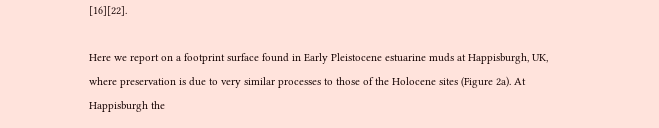[16][22].

Here we report on a footprint surface found in Early Pleistocene estuarine muds at Happisburgh, UK, where preservation is due to very similar processes to those of the Holocene sites (Figure 2a). At Happisburgh the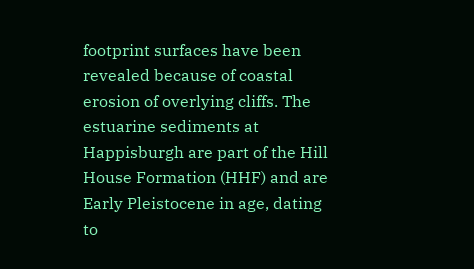footprint surfaces have been revealed because of coastal erosion of overlying cliffs. The estuarine sediments at Happisburgh are part of the Hill House Formation (HHF) and are Early Pleistocene in age, dating to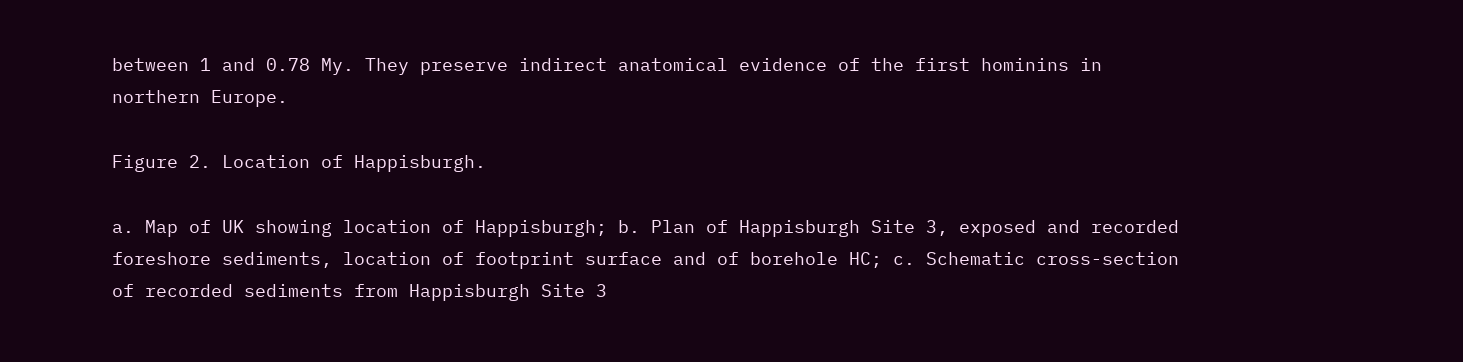between 1 and 0.78 My. They preserve indirect anatomical evidence of the first hominins in northern Europe.

Figure 2. Location of Happisburgh.

a. Map of UK showing location of Happisburgh; b. Plan of Happisburgh Site 3, exposed and recorded foreshore sediments, location of footprint surface and of borehole HC; c. Schematic cross-section of recorded sediments from Happisburgh Site 3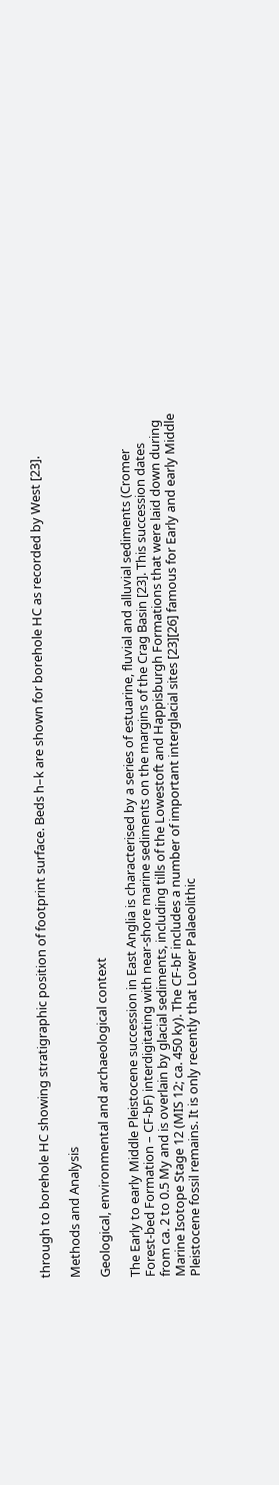through to borehole HC showing stratigraphic position of footprint surface. Beds h–k are shown for borehole HC as recorded by West [23].

Methods and Analysis

Geological, environmental and archaeological context

The Early to early Middle Pleistocene succession in East Anglia is characterised by a series of estuarine, fluvial and alluvial sediments (Cromer Forest-bed Formation – CF-bF) interdigitating with near-shore marine sediments on the margins of the Crag Basin [23]. This succession dates from ca. 2 to 0.5 My and is overlain by glacial sediments, including tills of the Lowestoft and Happisburgh Formations that were laid down during Marine Isotope Stage 12 (MIS 12; ca. 450 ky). The CF-bF includes a number of important interglacial sites [23][26] famous for Early and early Middle Pleistocene fossil remains. It is only recently that Lower Palaeolithic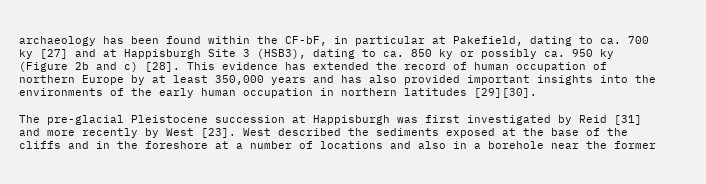archaeology has been found within the CF-bF, in particular at Pakefield, dating to ca. 700 ky [27] and at Happisburgh Site 3 (HSB3), dating to ca. 850 ky or possibly ca. 950 ky (Figure 2b and c) [28]. This evidence has extended the record of human occupation of northern Europe by at least 350,000 years and has also provided important insights into the environments of the early human occupation in northern latitudes [29][30].

The pre-glacial Pleistocene succession at Happisburgh was first investigated by Reid [31] and more recently by West [23]. West described the sediments exposed at the base of the cliffs and in the foreshore at a number of locations and also in a borehole near the former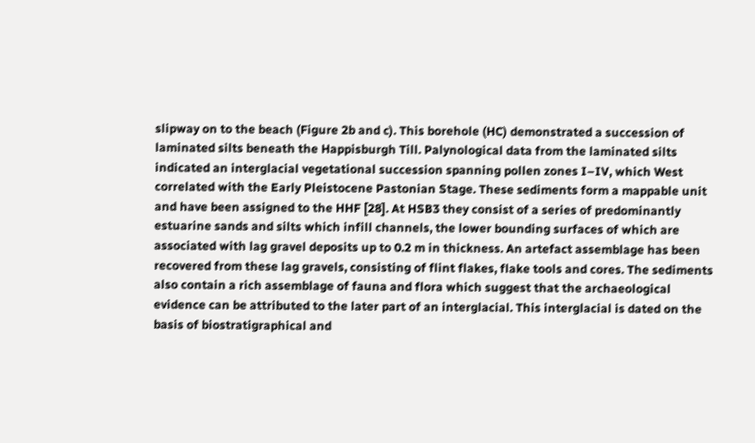slipway on to the beach (Figure 2b and c). This borehole (HC) demonstrated a succession of laminated silts beneath the Happisburgh Till. Palynological data from the laminated silts indicated an interglacial vegetational succession spanning pollen zones I–IV, which West correlated with the Early Pleistocene Pastonian Stage. These sediments form a mappable unit and have been assigned to the HHF [28]. At HSB3 they consist of a series of predominantly estuarine sands and silts which infill channels, the lower bounding surfaces of which are associated with lag gravel deposits up to 0.2 m in thickness. An artefact assemblage has been recovered from these lag gravels, consisting of flint flakes, flake tools and cores. The sediments also contain a rich assemblage of fauna and flora which suggest that the archaeological evidence can be attributed to the later part of an interglacial. This interglacial is dated on the basis of biostratigraphical and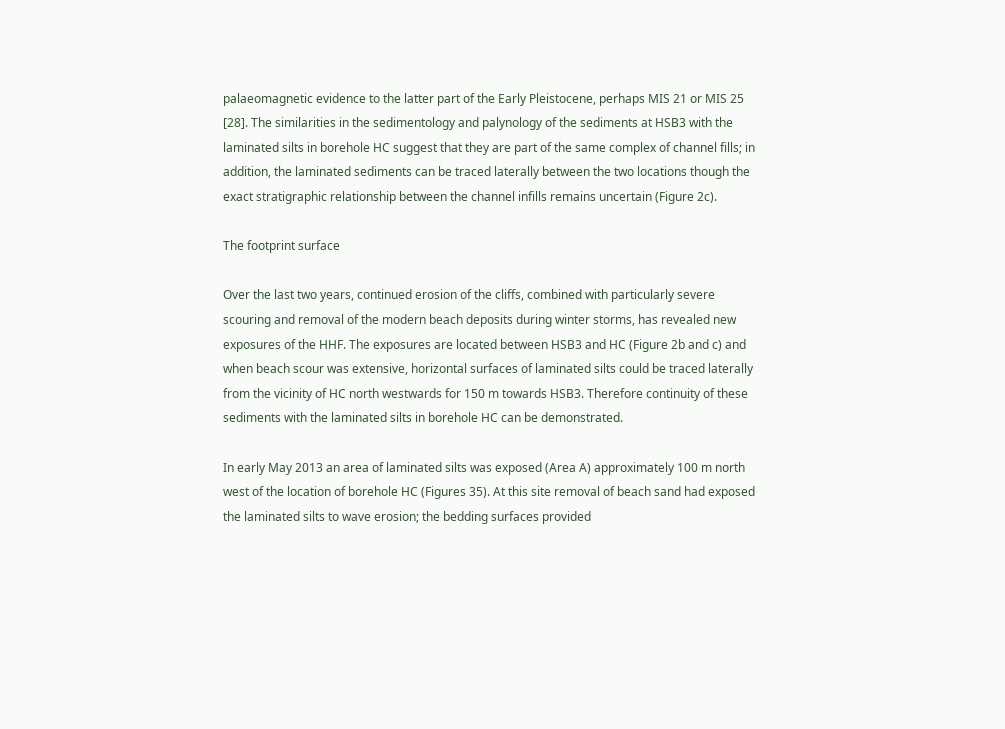palaeomagnetic evidence to the latter part of the Early Pleistocene, perhaps MIS 21 or MIS 25 [28]. The similarities in the sedimentology and palynology of the sediments at HSB3 with the laminated silts in borehole HC suggest that they are part of the same complex of channel fills; in addition, the laminated sediments can be traced laterally between the two locations though the exact stratigraphic relationship between the channel infills remains uncertain (Figure 2c).

The footprint surface

Over the last two years, continued erosion of the cliffs, combined with particularly severe scouring and removal of the modern beach deposits during winter storms, has revealed new exposures of the HHF. The exposures are located between HSB3 and HC (Figure 2b and c) and when beach scour was extensive, horizontal surfaces of laminated silts could be traced laterally from the vicinity of HC north westwards for 150 m towards HSB3. Therefore continuity of these sediments with the laminated silts in borehole HC can be demonstrated.

In early May 2013 an area of laminated silts was exposed (Area A) approximately 100 m north west of the location of borehole HC (Figures 35). At this site removal of beach sand had exposed the laminated silts to wave erosion; the bedding surfaces provided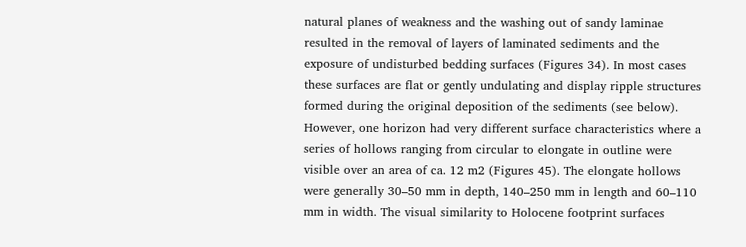natural planes of weakness and the washing out of sandy laminae resulted in the removal of layers of laminated sediments and the exposure of undisturbed bedding surfaces (Figures 34). In most cases these surfaces are flat or gently undulating and display ripple structures formed during the original deposition of the sediments (see below). However, one horizon had very different surface characteristics where a series of hollows ranging from circular to elongate in outline were visible over an area of ca. 12 m2 (Figures 45). The elongate hollows were generally 30–50 mm in depth, 140–250 mm in length and 60–110 mm in width. The visual similarity to Holocene footprint surfaces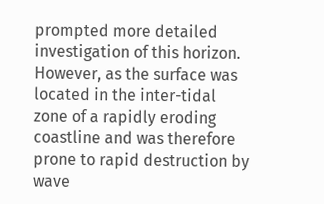prompted more detailed investigation of this horizon. However, as the surface was located in the inter-tidal zone of a rapidly eroding coastline and was therefore prone to rapid destruction by wave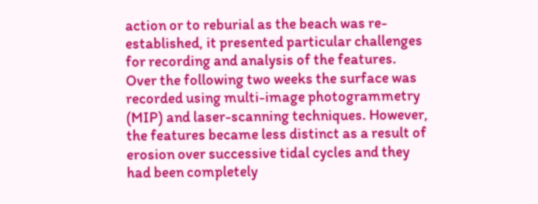action or to reburial as the beach was re-established, it presented particular challenges for recording and analysis of the features. Over the following two weeks the surface was recorded using multi-image photogrammetry (MIP) and laser-scanning techniques. However, the features became less distinct as a result of erosion over successive tidal cycles and they had been completely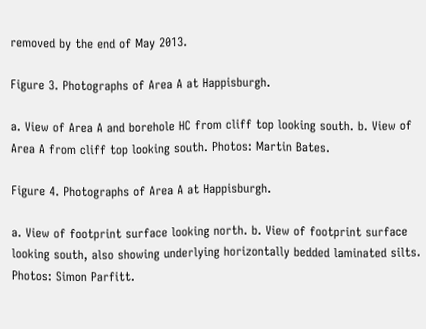removed by the end of May 2013.

Figure 3. Photographs of Area A at Happisburgh.

a. View of Area A and borehole HC from cliff top looking south. b. View of Area A from cliff top looking south. Photos: Martin Bates.

Figure 4. Photographs of Area A at Happisburgh.

a. View of footprint surface looking north. b. View of footprint surface looking south, also showing underlying horizontally bedded laminated silts. Photos: Simon Parfitt.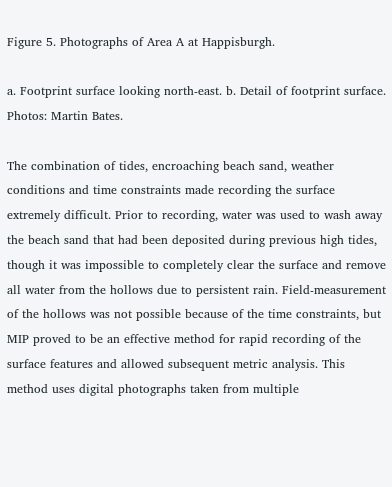Figure 5. Photographs of Area A at Happisburgh.

a. Footprint surface looking north-east. b. Detail of footprint surface. Photos: Martin Bates.

The combination of tides, encroaching beach sand, weather conditions and time constraints made recording the surface extremely difficult. Prior to recording, water was used to wash away the beach sand that had been deposited during previous high tides, though it was impossible to completely clear the surface and remove all water from the hollows due to persistent rain. Field-measurement of the hollows was not possible because of the time constraints, but MIP proved to be an effective method for rapid recording of the surface features and allowed subsequent metric analysis. This method uses digital photographs taken from multiple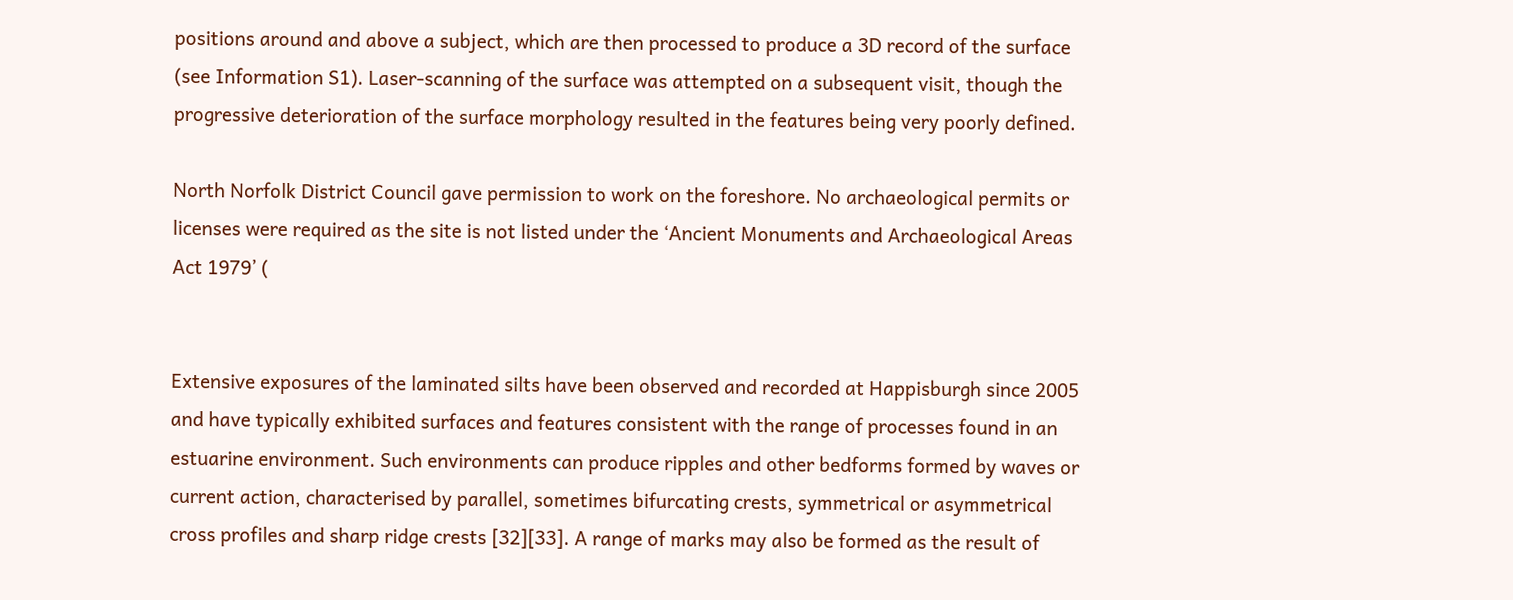positions around and above a subject, which are then processed to produce a 3D record of the surface (see Information S1). Laser-scanning of the surface was attempted on a subsequent visit, though the progressive deterioration of the surface morphology resulted in the features being very poorly defined.

North Norfolk District Council gave permission to work on the foreshore. No archaeological permits or licenses were required as the site is not listed under the ‘Ancient Monuments and Archaeological Areas Act 1979’ (


Extensive exposures of the laminated silts have been observed and recorded at Happisburgh since 2005 and have typically exhibited surfaces and features consistent with the range of processes found in an estuarine environment. Such environments can produce ripples and other bedforms formed by waves or current action, characterised by parallel, sometimes bifurcating crests, symmetrical or asymmetrical cross profiles and sharp ridge crests [32][33]. A range of marks may also be formed as the result of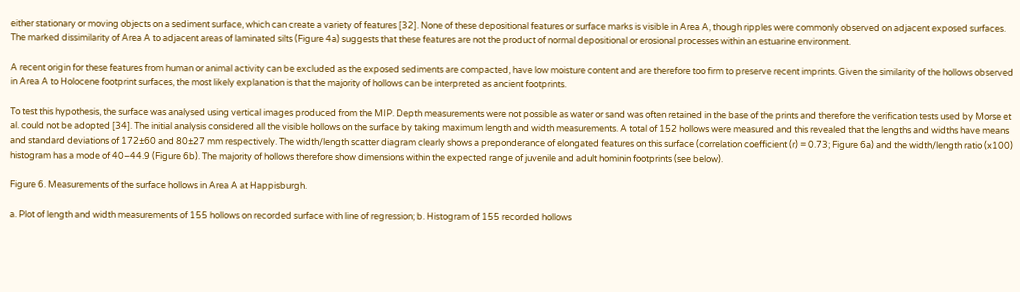either stationary or moving objects on a sediment surface, which can create a variety of features [32]. None of these depositional features or surface marks is visible in Area A, though ripples were commonly observed on adjacent exposed surfaces. The marked dissimilarity of Area A to adjacent areas of laminated silts (Figure 4a) suggests that these features are not the product of normal depositional or erosional processes within an estuarine environment.

A recent origin for these features from human or animal activity can be excluded as the exposed sediments are compacted, have low moisture content and are therefore too firm to preserve recent imprints. Given the similarity of the hollows observed in Area A to Holocene footprint surfaces, the most likely explanation is that the majority of hollows can be interpreted as ancient footprints.

To test this hypothesis, the surface was analysed using vertical images produced from the MIP. Depth measurements were not possible as water or sand was often retained in the base of the prints and therefore the verification tests used by Morse et al. could not be adopted [34]. The initial analysis considered all the visible hollows on the surface by taking maximum length and width measurements. A total of 152 hollows were measured and this revealed that the lengths and widths have means and standard deviations of 172±60 and 80±27 mm respectively. The width/length scatter diagram clearly shows a preponderance of elongated features on this surface (correlation coefficient (r) = 0.73; Figure 6a) and the width/length ratio (x100) histogram has a mode of 40–44.9 (Figure 6b). The majority of hollows therefore show dimensions within the expected range of juvenile and adult hominin footprints (see below).

Figure 6. Measurements of the surface hollows in Area A at Happisburgh.

a. Plot of length and width measurements of 155 hollows on recorded surface with line of regression; b. Histogram of 155 recorded hollows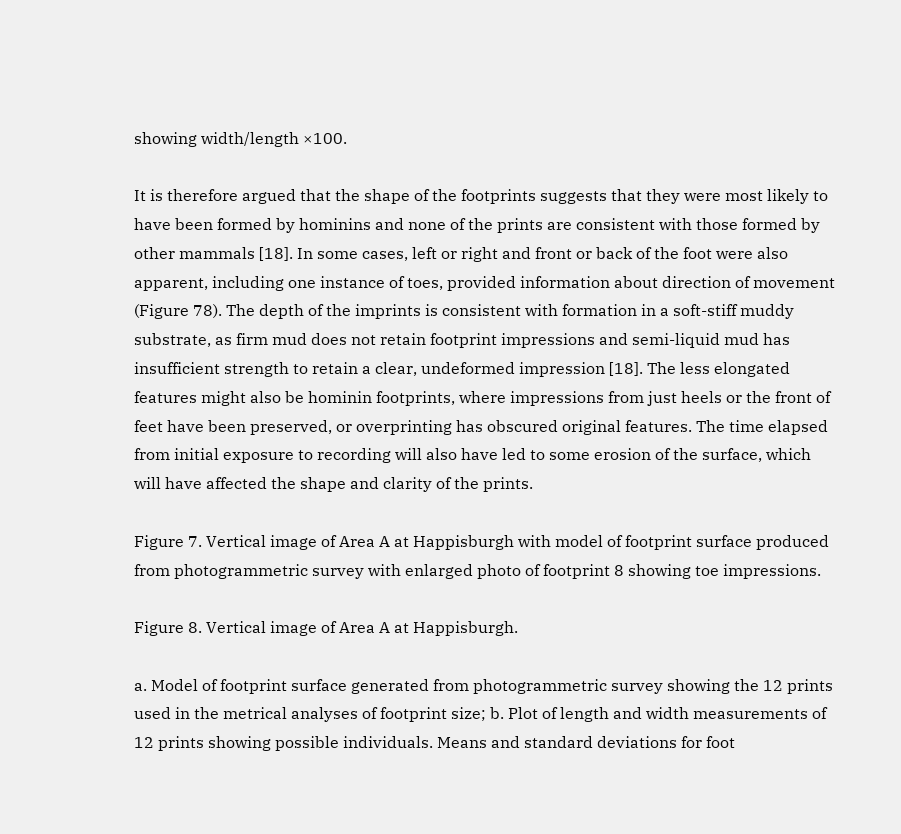showing width/length ×100.

It is therefore argued that the shape of the footprints suggests that they were most likely to have been formed by hominins and none of the prints are consistent with those formed by other mammals [18]. In some cases, left or right and front or back of the foot were also apparent, including one instance of toes, provided information about direction of movement (Figure 78). The depth of the imprints is consistent with formation in a soft-stiff muddy substrate, as firm mud does not retain footprint impressions and semi-liquid mud has insufficient strength to retain a clear, undeformed impression [18]. The less elongated features might also be hominin footprints, where impressions from just heels or the front of feet have been preserved, or overprinting has obscured original features. The time elapsed from initial exposure to recording will also have led to some erosion of the surface, which will have affected the shape and clarity of the prints.

Figure 7. Vertical image of Area A at Happisburgh with model of footprint surface produced from photogrammetric survey with enlarged photo of footprint 8 showing toe impressions.

Figure 8. Vertical image of Area A at Happisburgh.

a. Model of footprint surface generated from photogrammetric survey showing the 12 prints used in the metrical analyses of footprint size; b. Plot of length and width measurements of 12 prints showing possible individuals. Means and standard deviations for foot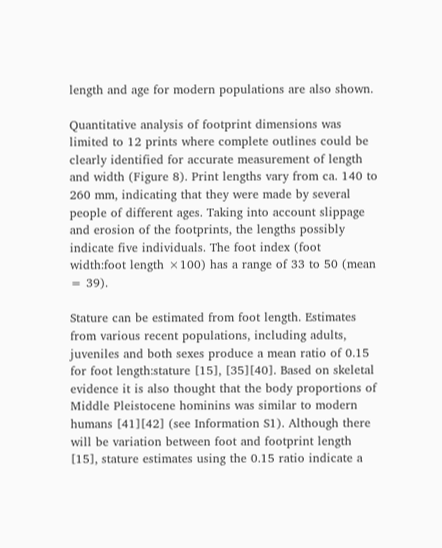length and age for modern populations are also shown.

Quantitative analysis of footprint dimensions was limited to 12 prints where complete outlines could be clearly identified for accurate measurement of length and width (Figure 8). Print lengths vary from ca. 140 to 260 mm, indicating that they were made by several people of different ages. Taking into account slippage and erosion of the footprints, the lengths possibly indicate five individuals. The foot index (foot width:foot length ×100) has a range of 33 to 50 (mean = 39).

Stature can be estimated from foot length. Estimates from various recent populations, including adults, juveniles and both sexes produce a mean ratio of 0.15 for foot length:stature [15], [35][40]. Based on skeletal evidence it is also thought that the body proportions of Middle Pleistocene hominins was similar to modern humans [41][42] (see Information S1). Although there will be variation between foot and footprint length [15], stature estimates using the 0.15 ratio indicate a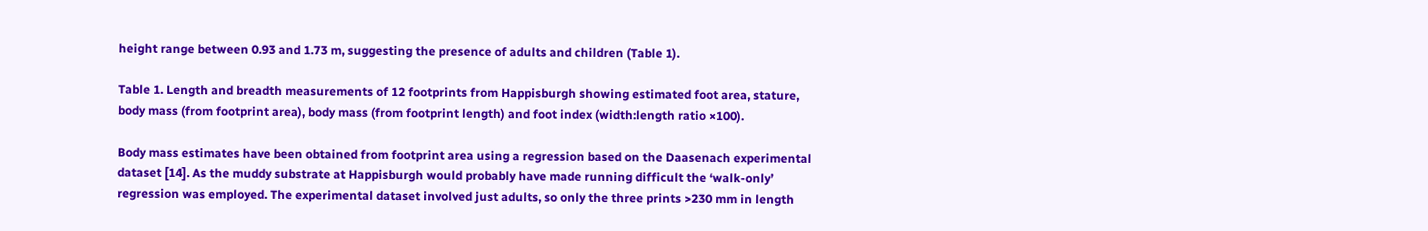height range between 0.93 and 1.73 m, suggesting the presence of adults and children (Table 1).

Table 1. Length and breadth measurements of 12 footprints from Happisburgh showing estimated foot area, stature, body mass (from footprint area), body mass (from footprint length) and foot index (width:length ratio ×100).

Body mass estimates have been obtained from footprint area using a regression based on the Daasenach experimental dataset [14]. As the muddy substrate at Happisburgh would probably have made running difficult the ‘walk-only’ regression was employed. The experimental dataset involved just adults, so only the three prints >230 mm in length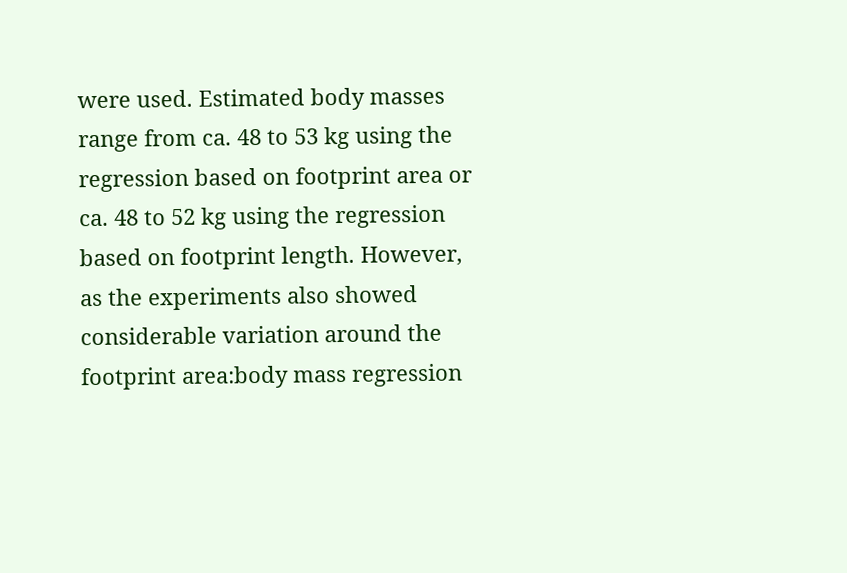were used. Estimated body masses range from ca. 48 to 53 kg using the regression based on footprint area or ca. 48 to 52 kg using the regression based on footprint length. However, as the experiments also showed considerable variation around the footprint area:body mass regression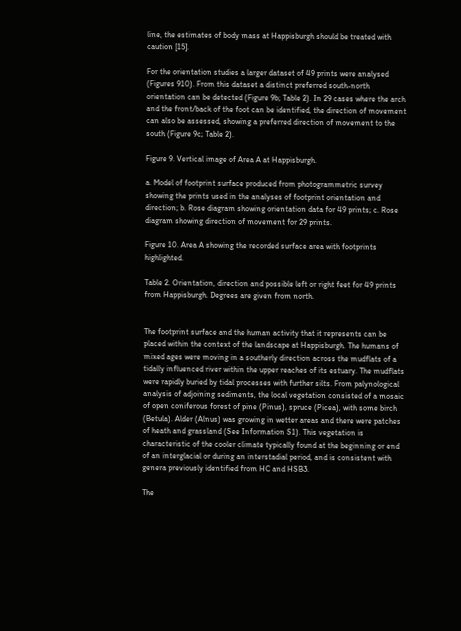line, the estimates of body mass at Happisburgh should be treated with caution [15].

For the orientation studies a larger dataset of 49 prints were analysed (Figures 910). From this dataset a distinct preferred south-north orientation can be detected (Figure 9b; Table 2). In 29 cases where the arch and the front/back of the foot can be identified, the direction of movement can also be assessed, showing a preferred direction of movement to the south (Figure 9c; Table 2).

Figure 9. Vertical image of Area A at Happisburgh.

a. Model of footprint surface produced from photogrammetric survey showing the prints used in the analyses of footprint orientation and direction; b. Rose diagram showing orientation data for 49 prints; c. Rose diagram showing direction of movement for 29 prints.

Figure 10. Area A showing the recorded surface area with footprints highlighted.

Table 2. Orientation, direction and possible left or right feet for 49 prints from Happisburgh. Degrees are given from north.


The footprint surface and the human activity that it represents can be placed within the context of the landscape at Happisburgh. The humans of mixed ages were moving in a southerly direction across the mudflats of a tidally influenced river within the upper reaches of its estuary. The mudflats were rapidly buried by tidal processes with further silts. From palynological analysis of adjoining sediments, the local vegetation consisted of a mosaic of open coniferous forest of pine (Pinus), spruce (Picea), with some birch (Betula). Alder (Alnus) was growing in wetter areas and there were patches of heath and grassland (See Information S1). This vegetation is characteristic of the cooler climate typically found at the beginning or end of an interglacial or during an interstadial period, and is consistent with genera previously identified from HC and HSB3.

The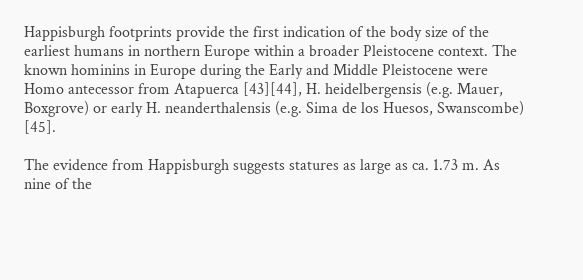Happisburgh footprints provide the first indication of the body size of the earliest humans in northern Europe within a broader Pleistocene context. The known hominins in Europe during the Early and Middle Pleistocene were Homo antecessor from Atapuerca [43][44], H. heidelbergensis (e.g. Mauer, Boxgrove) or early H. neanderthalensis (e.g. Sima de los Huesos, Swanscombe) [45].

The evidence from Happisburgh suggests statures as large as ca. 1.73 m. As nine of the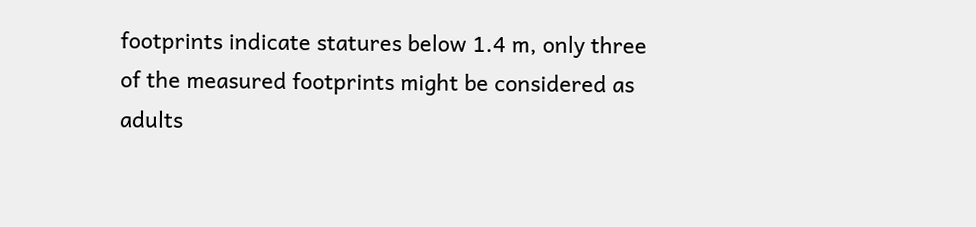footprints indicate statures below 1.4 m, only three of the measured footprints might be considered as adults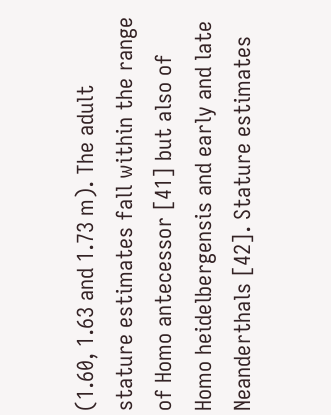(1.60, 1.63 and 1.73 m). The adult stature estimates fall within the range of Homo antecessor [41] but also of Homo heidelbergensis and early and late Neanderthals [42]. Stature estimates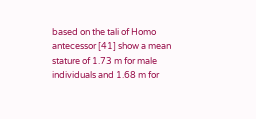based on the tali of Homo antecessor [41] show a mean stature of 1.73 m for male individuals and 1.68 m for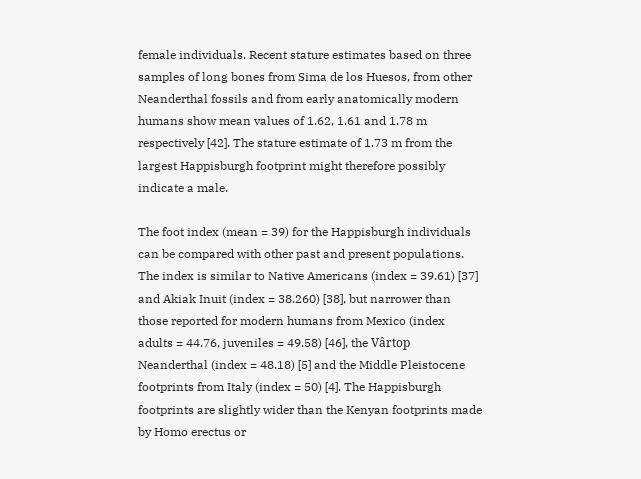female individuals. Recent stature estimates based on three samples of long bones from Sima de los Huesos, from other Neanderthal fossils and from early anatomically modern humans show mean values of 1.62, 1.61 and 1.78 m respectively [42]. The stature estimate of 1.73 m from the largest Happisburgh footprint might therefore possibly indicate a male.

The foot index (mean = 39) for the Happisburgh individuals can be compared with other past and present populations. The index is similar to Native Americans (index = 39.61) [37] and Akiak Inuit (index = 38.260) [38], but narrower than those reported for modern humans from Mexico (index adults = 44.76, juveniles = 49.58) [46], the Vârtop Neanderthal (index = 48.18) [5] and the Middle Pleistocene footprints from Italy (index = 50) [4]. The Happisburgh footprints are slightly wider than the Kenyan footprints made by Homo erectus or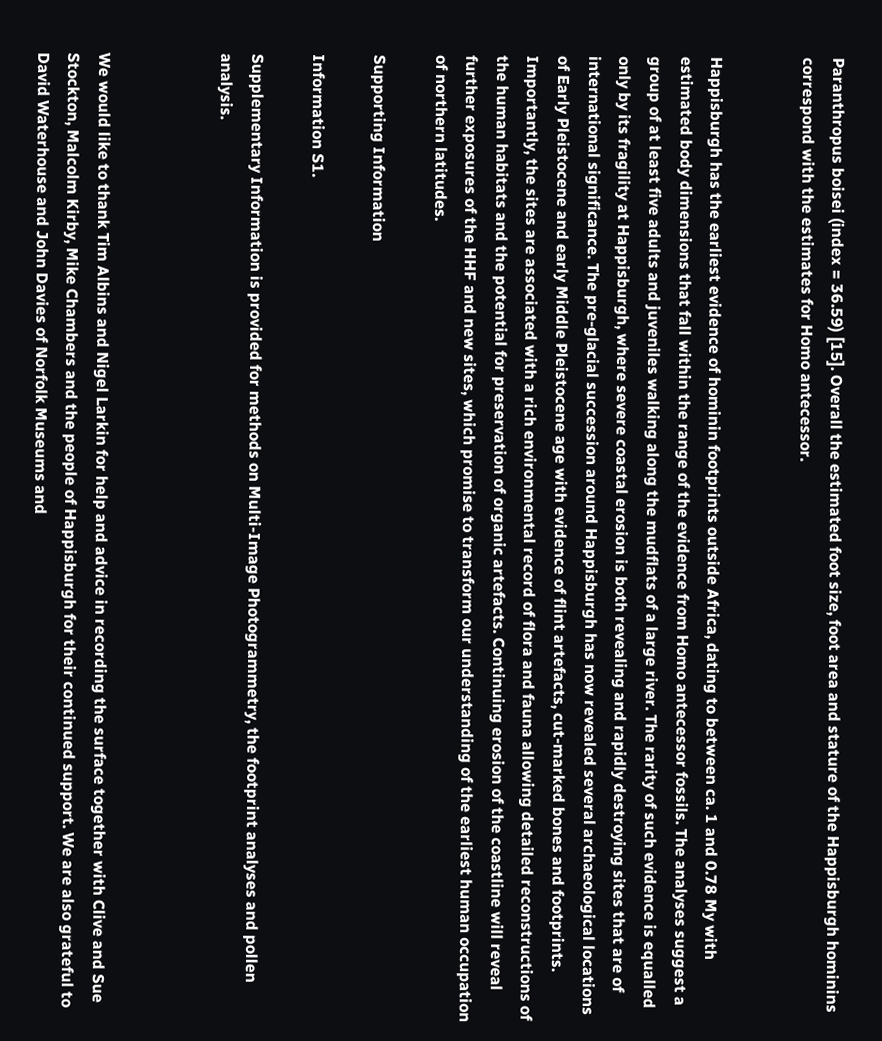Paranthropus boisei (index = 36.59) [15]. Overall the estimated foot size, foot area and stature of the Happisburgh hominins correspond with the estimates for Homo antecessor.


Happisburgh has the earliest evidence of hominin footprints outside Africa, dating to between ca. 1 and 0.78 My with estimated body dimensions that fall within the range of the evidence from Homo antecessor fossils. The analyses suggest a group of at least five adults and juveniles walking along the mudflats of a large river. The rarity of such evidence is equalled only by its fragility at Happisburgh, where severe coastal erosion is both revealing and rapidly destroying sites that are of international significance. The pre-glacial succession around Happisburgh has now revealed several archaeological locations of Early Pleistocene and early Middle Pleistocene age with evidence of flint artefacts, cut-marked bones and footprints. Importantly, the sites are associated with a rich environmental record of flora and fauna allowing detailed reconstructions of the human habitats and the potential for preservation of organic artefacts. Continuing erosion of the coastline will reveal further exposures of the HHF and new sites, which promise to transform our understanding of the earliest human occupation of northern latitudes.

Supporting Information

Information S1.

Supplementary Information is provided for methods on Multi-Image Photogrammetry, the footprint analyses and pollen analysis.



We would like to thank Tim Albins and Nigel Larkin for help and advice in recording the surface together with Clive and Sue Stockton, Malcolm Kirby, Mike Chambers and the people of Happisburgh for their continued support. We are also grateful to David Waterhouse and John Davies of Norfolk Museums and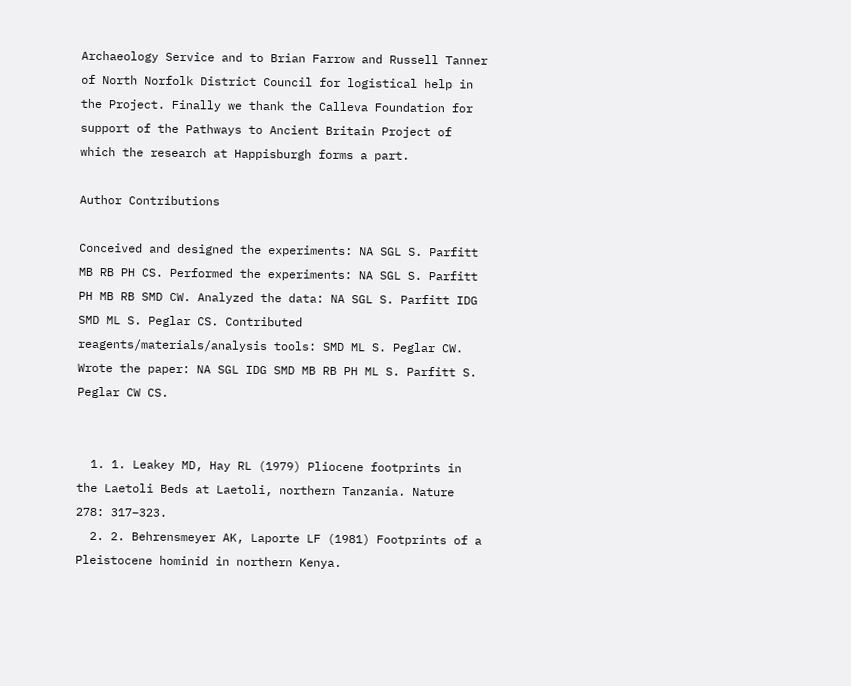Archaeology Service and to Brian Farrow and Russell Tanner of North Norfolk District Council for logistical help in the Project. Finally we thank the Calleva Foundation for support of the Pathways to Ancient Britain Project of which the research at Happisburgh forms a part.

Author Contributions

Conceived and designed the experiments: NA SGL S. Parfitt MB RB PH CS. Performed the experiments: NA SGL S. Parfitt PH MB RB SMD CW. Analyzed the data: NA SGL S. Parfitt IDG SMD ML S. Peglar CS. Contributed reagents/materials/analysis tools: SMD ML S. Peglar CW. Wrote the paper: NA SGL IDG SMD MB RB PH ML S. Parfitt S. Peglar CW CS.


  1. 1. Leakey MD, Hay RL (1979) Pliocene footprints in the Laetoli Beds at Laetoli, northern Tanzania. Nature 278: 317–323.
  2. 2. Behrensmeyer AK, Laporte LF (1981) Footprints of a Pleistocene hominid in northern Kenya.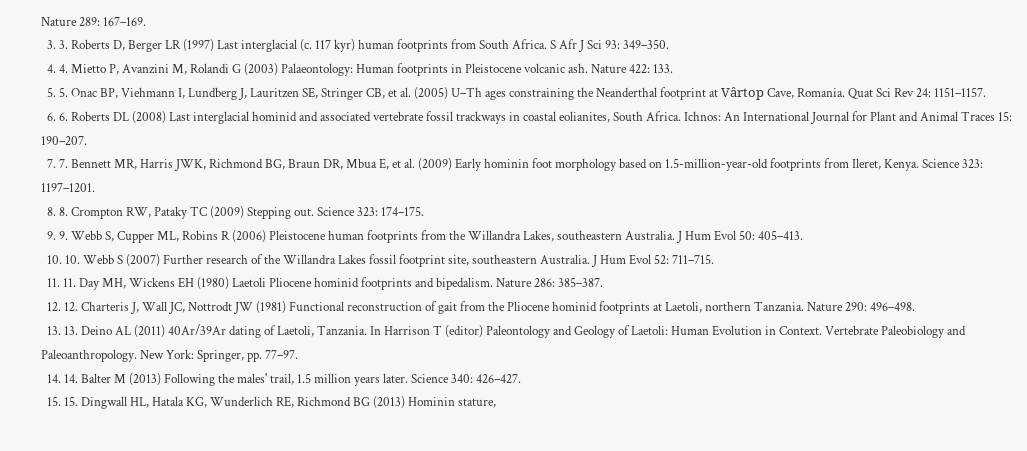Nature 289: 167–169.
  3. 3. Roberts D, Berger LR (1997) Last interglacial (c. 117 kyr) human footprints from South Africa. S Afr J Sci 93: 349–350.
  4. 4. Mietto P, Avanzini M, Rolandi G (2003) Palaeontology: Human footprints in Pleistocene volcanic ash. Nature 422: 133.
  5. 5. Onac BP, Viehmann I, Lundberg J, Lauritzen SE, Stringer CB, et al. (2005) U–Th ages constraining the Neanderthal footprint at Vârtop Cave, Romania. Quat Sci Rev 24: 1151–1157.
  6. 6. Roberts DL (2008) Last interglacial hominid and associated vertebrate fossil trackways in coastal eolianites, South Africa. Ichnos: An International Journal for Plant and Animal Traces 15: 190–207.
  7. 7. Bennett MR, Harris JWK, Richmond BG, Braun DR, Mbua E, et al. (2009) Early hominin foot morphology based on 1.5-million-year-old footprints from Ileret, Kenya. Science 323: 1197–1201.
  8. 8. Crompton RW, Pataky TC (2009) Stepping out. Science 323: 174–175.
  9. 9. Webb S, Cupper ML, Robins R (2006) Pleistocene human footprints from the Willandra Lakes, southeastern Australia. J Hum Evol 50: 405–413.
  10. 10. Webb S (2007) Further research of the Willandra Lakes fossil footprint site, southeastern Australia. J Hum Evol 52: 711–715.
  11. 11. Day MH, Wickens EH (1980) Laetoli Pliocene hominid footprints and bipedalism. Nature 286: 385–387.
  12. 12. Charteris J, Wall JC, Nottrodt JW (1981) Functional reconstruction of gait from the Pliocene hominid footprints at Laetoli, northern Tanzania. Nature 290: 496–498.
  13. 13. Deino AL (2011) 40Ar/39Ar dating of Laetoli, Tanzania. In Harrison T (editor) Paleontology and Geology of Laetoli: Human Evolution in Context. Vertebrate Paleobiology and Paleoanthropology. New York: Springer, pp. 77–97.
  14. 14. Balter M (2013) Following the males' trail, 1.5 million years later. Science 340: 426–427.
  15. 15. Dingwall HL, Hatala KG, Wunderlich RE, Richmond BG (2013) Hominin stature,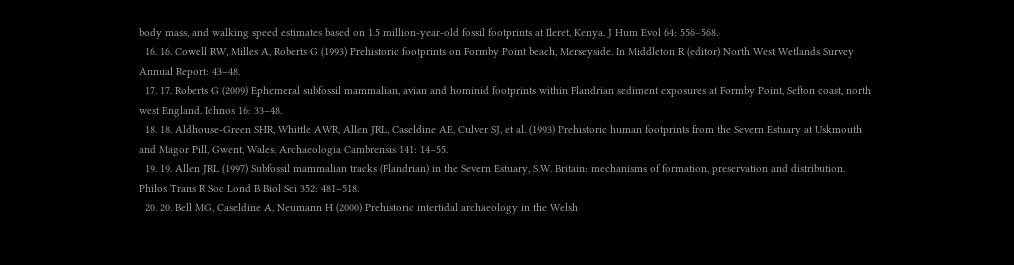body mass, and walking speed estimates based on 1.5 million-year-old fossil footprints at Ileret, Kenya. J Hum Evol 64: 556–568.
  16. 16. Cowell RW, Milles A, Roberts G (1993) Prehistoric footprints on Formby Point beach, Merseyside. In Middleton R (editor) North West Wetlands Survey Annual Report: 43–48.
  17. 17. Roberts G (2009) Ephemeral subfossil mammalian, avian and hominid footprints within Flandrian sediment exposures at Formby Point, Sefton coast, north west England. Ichnos 16: 33–48.
  18. 18. Aldhouse-Green SHR, Whittle AWR, Allen JRL, Caseldine AE, Culver SJ, et al. (1993) Prehistoric human footprints from the Severn Estuary at Uskmouth and Magor Pill, Gwent, Wales. Archaeologia Cambrensis 141: 14–55.
  19. 19. Allen JRL (1997) Subfossil mammalian tracks (Flandrian) in the Severn Estuary, S.W. Britain: mechanisms of formation, preservation and distribution. Philos Trans R Soc Lond B Biol Sci 352: 481–518.
  20. 20. Bell MG, Caseldine A, Neumann H (2000) Prehistoric intertidal archaeology in the Welsh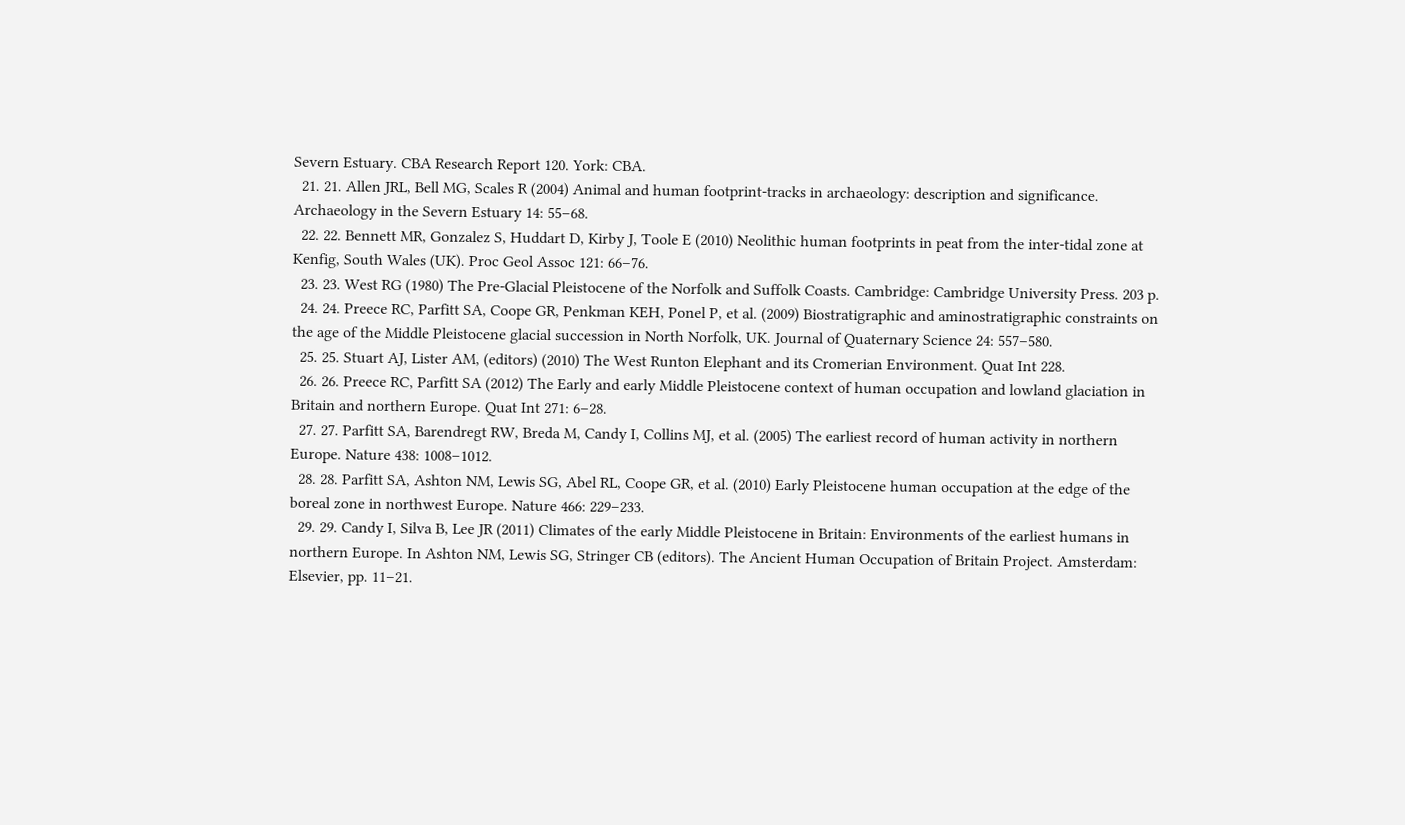Severn Estuary. CBA Research Report 120. York: CBA.
  21. 21. Allen JRL, Bell MG, Scales R (2004) Animal and human footprint-tracks in archaeology: description and significance. Archaeology in the Severn Estuary 14: 55–68.
  22. 22. Bennett MR, Gonzalez S, Huddart D, Kirby J, Toole E (2010) Neolithic human footprints in peat from the inter-tidal zone at Kenfig, South Wales (UK). Proc Geol Assoc 121: 66–76.
  23. 23. West RG (1980) The Pre-Glacial Pleistocene of the Norfolk and Suffolk Coasts. Cambridge: Cambridge University Press. 203 p.
  24. 24. Preece RC, Parfitt SA, Coope GR, Penkman KEH, Ponel P, et al. (2009) Biostratigraphic and aminostratigraphic constraints on the age of the Middle Pleistocene glacial succession in North Norfolk, UK. Journal of Quaternary Science 24: 557–580.
  25. 25. Stuart AJ, Lister AM, (editors) (2010) The West Runton Elephant and its Cromerian Environment. Quat Int 228.
  26. 26. Preece RC, Parfitt SA (2012) The Early and early Middle Pleistocene context of human occupation and lowland glaciation in Britain and northern Europe. Quat Int 271: 6–28.
  27. 27. Parfitt SA, Barendregt RW, Breda M, Candy I, Collins MJ, et al. (2005) The earliest record of human activity in northern Europe. Nature 438: 1008–1012.
  28. 28. Parfitt SA, Ashton NM, Lewis SG, Abel RL, Coope GR, et al. (2010) Early Pleistocene human occupation at the edge of the boreal zone in northwest Europe. Nature 466: 229–233.
  29. 29. Candy I, Silva B, Lee JR (2011) Climates of the early Middle Pleistocene in Britain: Environments of the earliest humans in northern Europe. In Ashton NM, Lewis SG, Stringer CB (editors). The Ancient Human Occupation of Britain Project. Amsterdam: Elsevier, pp. 11–21.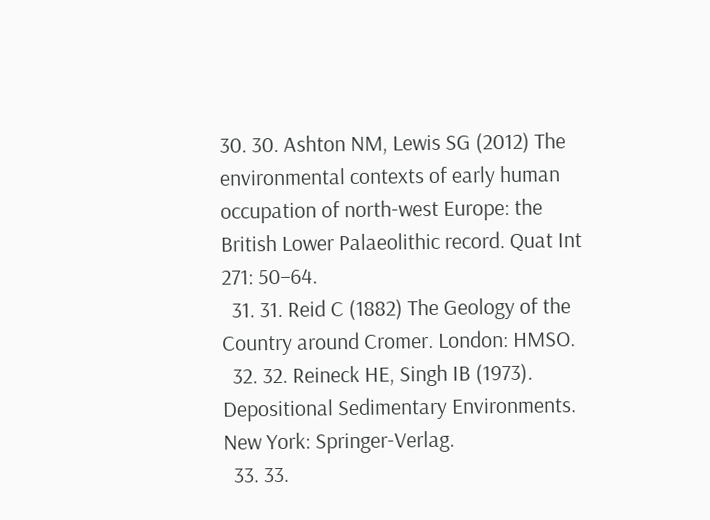30. 30. Ashton NM, Lewis SG (2012) The environmental contexts of early human occupation of north-west Europe: the British Lower Palaeolithic record. Quat Int 271: 50–64.
  31. 31. Reid C (1882) The Geology of the Country around Cromer. London: HMSO.
  32. 32. Reineck HE, Singh IB (1973). Depositional Sedimentary Environments. New York: Springer-Verlag.
  33. 33.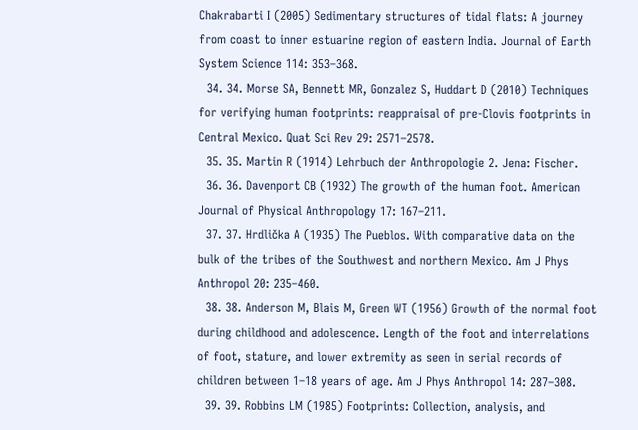Chakrabarti I (2005) Sedimentary structures of tidal flats: A journey from coast to inner estuarine region of eastern India. Journal of Earth System Science 114: 353–368.
  34. 34. Morse SA, Bennett MR, Gonzalez S, Huddart D (2010) Techniques for verifying human footprints: reappraisal of pre-Clovis footprints in Central Mexico. Quat Sci Rev 29: 2571–2578.
  35. 35. Martin R (1914) Lehrbuch der Anthropologie 2. Jena: Fischer.
  36. 36. Davenport CB (1932) The growth of the human foot. American Journal of Physical Anthropology 17: 167–211.
  37. 37. Hrdlička A (1935) The Pueblos. With comparative data on the bulk of the tribes of the Southwest and northern Mexico. Am J Phys Anthropol 20: 235–460.
  38. 38. Anderson M, Blais M, Green WT (1956) Growth of the normal foot during childhood and adolescence. Length of the foot and interrelations of foot, stature, and lower extremity as seen in serial records of children between 1–18 years of age. Am J Phys Anthropol 14: 287–308.
  39. 39. Robbins LM (1985) Footprints: Collection, analysis, and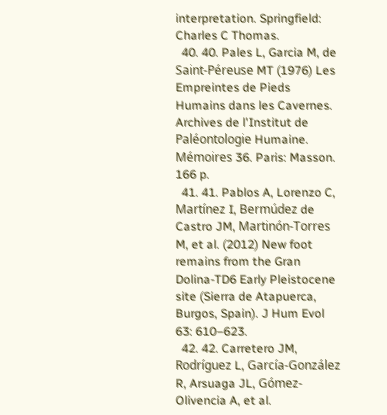interpretation. Springfield: Charles C Thomas.
  40. 40. Pales L, Garcia M, de Saint-Péreuse MT (1976) Les Empreintes de Pieds Humains dans les Cavernes. Archives de l'Institut de Paléontologie Humaine. Mémoires 36. Paris: Masson. 166 p.
  41. 41. Pablos A, Lorenzo C, Martínez I, Bermúdez de Castro JM, Martinón-Torres M, et al. (2012) New foot remains from the Gran Dolina-TD6 Early Pleistocene site (Sierra de Atapuerca, Burgos, Spain). J Hum Evol 63: 610–623.
  42. 42. Carretero JM, Rodríguez L, García-González R, Arsuaga JL, Gómez-Olivencia A, et al.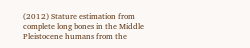(2012) Stature estimation from complete long bones in the Middle Pleistocene humans from the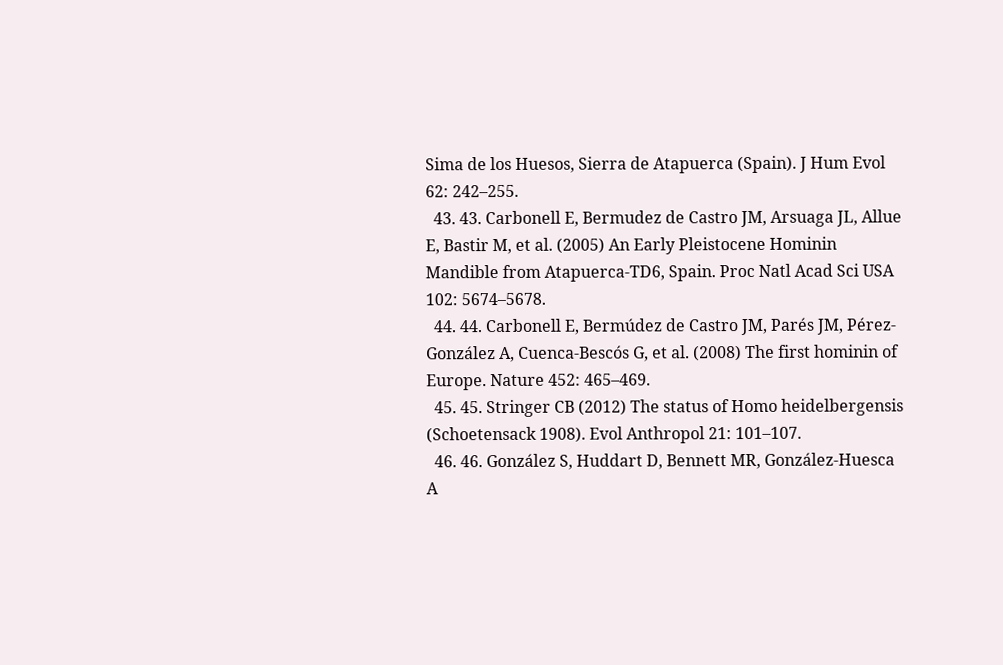Sima de los Huesos, Sierra de Atapuerca (Spain). J Hum Evol 62: 242–255.
  43. 43. Carbonell E, Bermudez de Castro JM, Arsuaga JL, Allue E, Bastir M, et al. (2005) An Early Pleistocene Hominin Mandible from Atapuerca-TD6, Spain. Proc Natl Acad Sci USA 102: 5674–5678.
  44. 44. Carbonell E, Bermúdez de Castro JM, Parés JM, Pérez-González A, Cuenca-Bescós G, et al. (2008) The first hominin of Europe. Nature 452: 465–469.
  45. 45. Stringer CB (2012) The status of Homo heidelbergensis (Schoetensack 1908). Evol Anthropol 21: 101–107.
  46. 46. González S, Huddart D, Bennett MR, González-Huesca A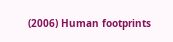(2006) Human footprints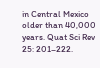in Central Mexico older than 40,000 years. Quat Sci Rev 25: 201–222.